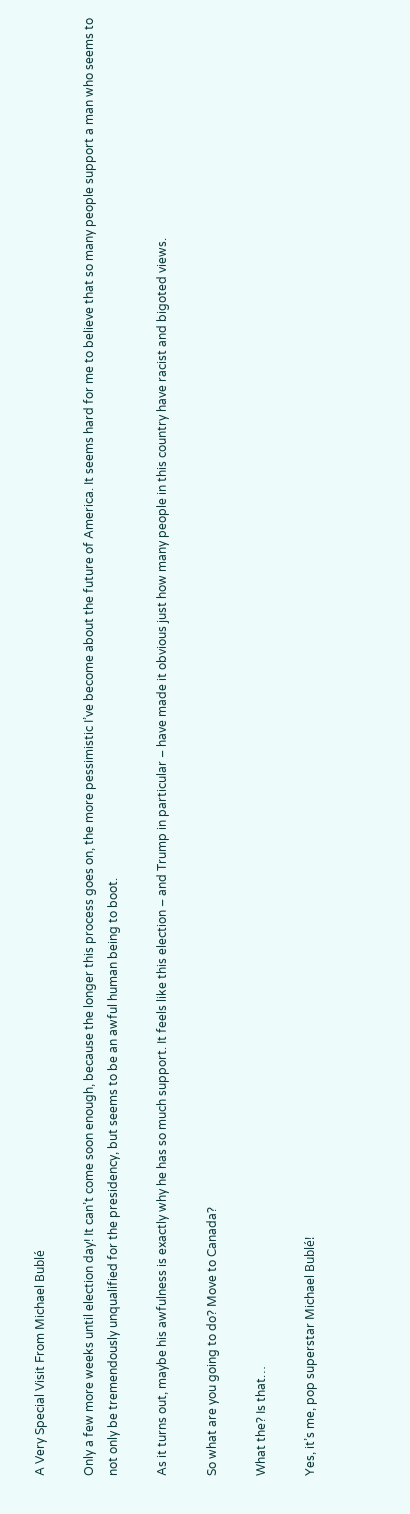A Very Special Visit From Michael Bublé

Only a few more weeks until election day! It can’t come soon enough, because the longer this process goes on, the more pessimistic I’ve become about the future of America. It seems hard for me to believe that so many people support a man who seems to not only be tremendously unqualified for the presidency, but seems to be an awful human being to boot.

As it turns out, maybe his awfulness is exactly why he has so much support. It feels like this election – and Trump in particular – have made it obvious just how many people in this country have racist and bigoted views.

So what are you going to do? Move to Canada?

What the? Is that…

Yes, it’s me, pop superstar Michael Bublé!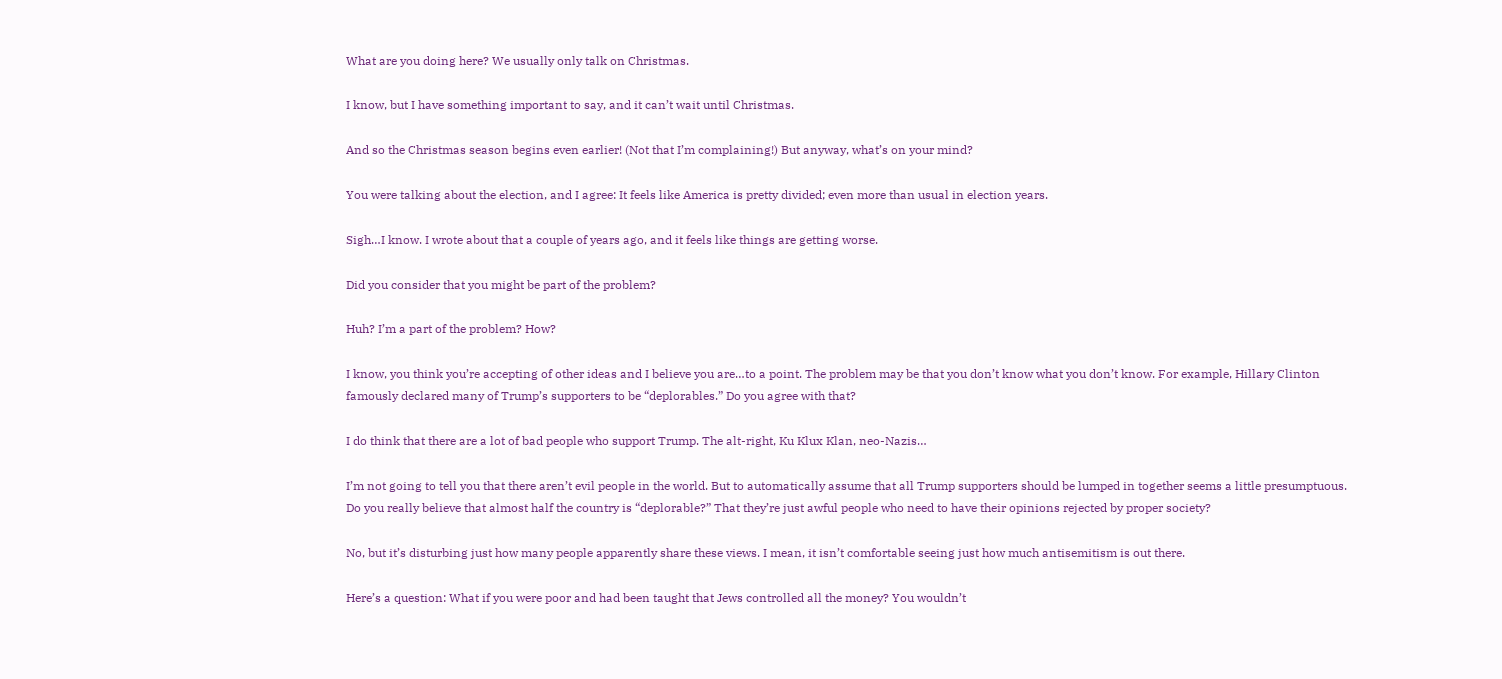What are you doing here? We usually only talk on Christmas.

I know, but I have something important to say, and it can’t wait until Christmas.

And so the Christmas season begins even earlier! (Not that I’m complaining!) But anyway, what’s on your mind?

You were talking about the election, and I agree: It feels like America is pretty divided; even more than usual in election years.

Sigh…I know. I wrote about that a couple of years ago, and it feels like things are getting worse.

Did you consider that you might be part of the problem?

Huh? I’m a part of the problem? How?

I know, you think you’re accepting of other ideas and I believe you are…to a point. The problem may be that you don’t know what you don’t know. For example, Hillary Clinton famously declared many of Trump’s supporters to be “deplorables.” Do you agree with that?

I do think that there are a lot of bad people who support Trump. The alt-right, Ku Klux Klan, neo-Nazis…

I’m not going to tell you that there aren’t evil people in the world. But to automatically assume that all Trump supporters should be lumped in together seems a little presumptuous. Do you really believe that almost half the country is “deplorable?” That they’re just awful people who need to have their opinions rejected by proper society?

No, but it’s disturbing just how many people apparently share these views. I mean, it isn’t comfortable seeing just how much antisemitism is out there.

Here’s a question: What if you were poor and had been taught that Jews controlled all the money? You wouldn’t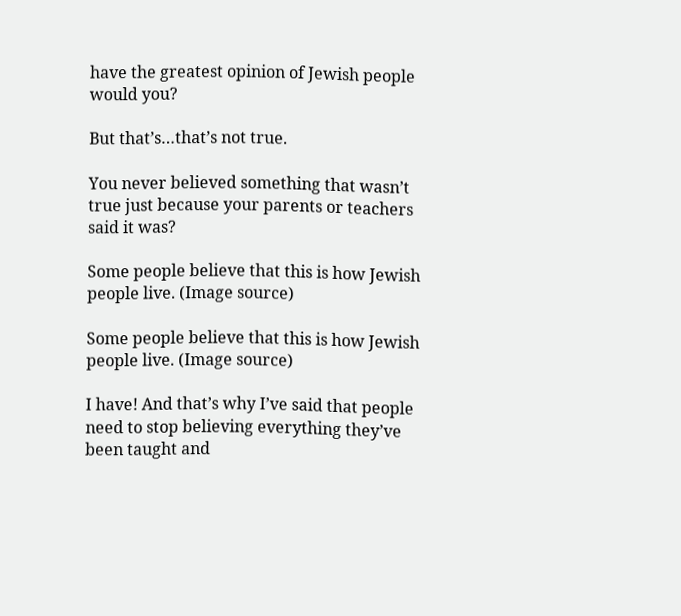have the greatest opinion of Jewish people would you?

But that’s…that’s not true.

You never believed something that wasn’t true just because your parents or teachers said it was?

Some people believe that this is how Jewish people live. (Image source)

Some people believe that this is how Jewish people live. (Image source)

I have! And that’s why I’ve said that people need to stop believing everything they’ve been taught and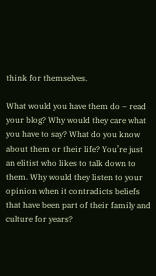think for themselves.

What would you have them do – read your blog? Why would they care what you have to say? What do you know about them or their life? You’re just an elitist who likes to talk down to them. Why would they listen to your opinion when it contradicts beliefs that have been part of their family and culture for years?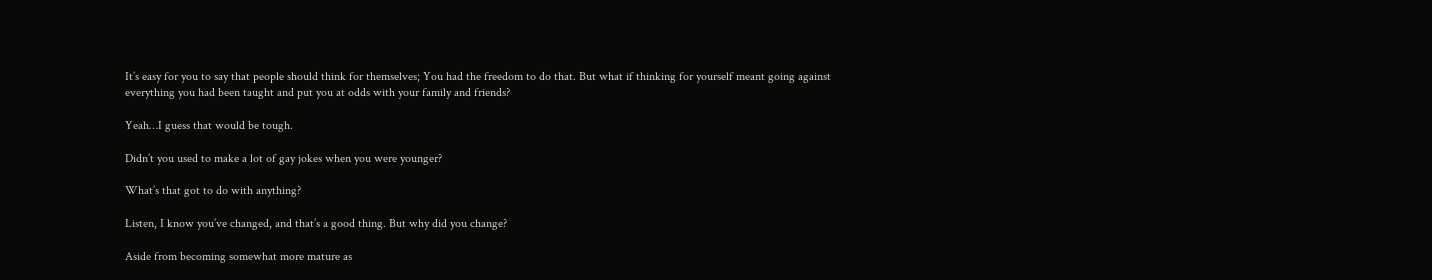It’s easy for you to say that people should think for themselves; You had the freedom to do that. But what if thinking for yourself meant going against everything you had been taught and put you at odds with your family and friends?

Yeah…I guess that would be tough.

Didn’t you used to make a lot of gay jokes when you were younger?

What’s that got to do with anything?

Listen, I know you’ve changed, and that’s a good thing. But why did you change?

Aside from becoming somewhat more mature as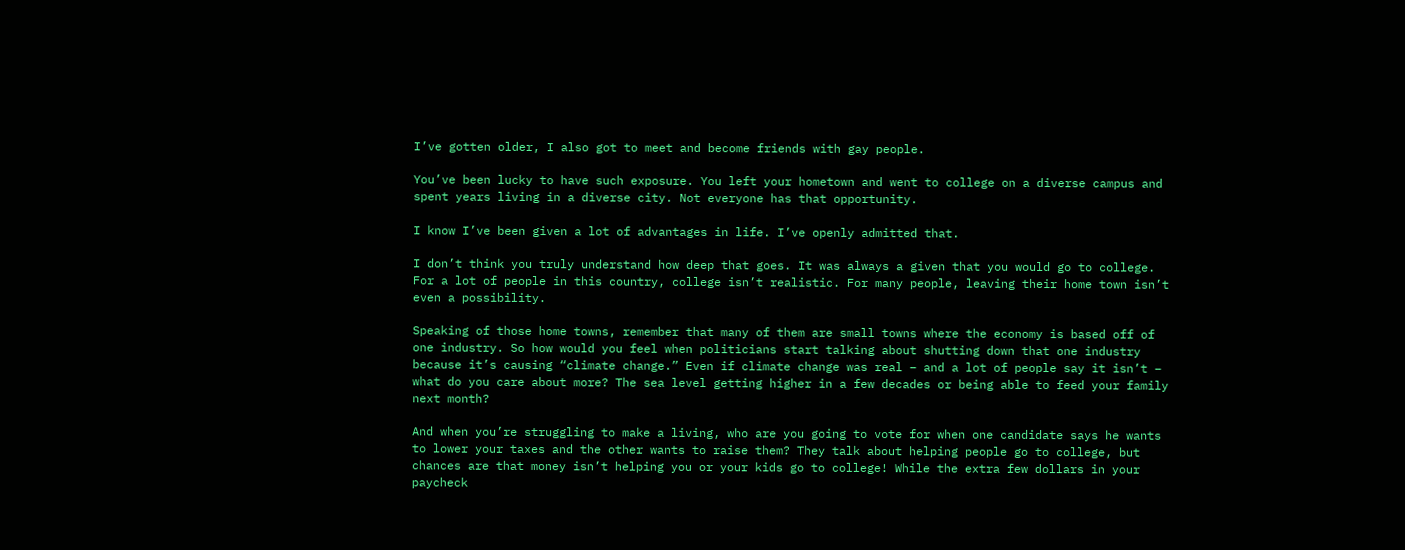I’ve gotten older, I also got to meet and become friends with gay people.

You’ve been lucky to have such exposure. You left your hometown and went to college on a diverse campus and spent years living in a diverse city. Not everyone has that opportunity.

I know I’ve been given a lot of advantages in life. I’ve openly admitted that.

I don’t think you truly understand how deep that goes. It was always a given that you would go to college. For a lot of people in this country, college isn’t realistic. For many people, leaving their home town isn’t even a possibility.

Speaking of those home towns, remember that many of them are small towns where the economy is based off of one industry. So how would you feel when politicians start talking about shutting down that one industry because it’s causing “climate change.” Even if climate change was real – and a lot of people say it isn’t – what do you care about more? The sea level getting higher in a few decades or being able to feed your family next month?

And when you’re struggling to make a living, who are you going to vote for when one candidate says he wants to lower your taxes and the other wants to raise them? They talk about helping people go to college, but chances are that money isn’t helping you or your kids go to college! While the extra few dollars in your paycheck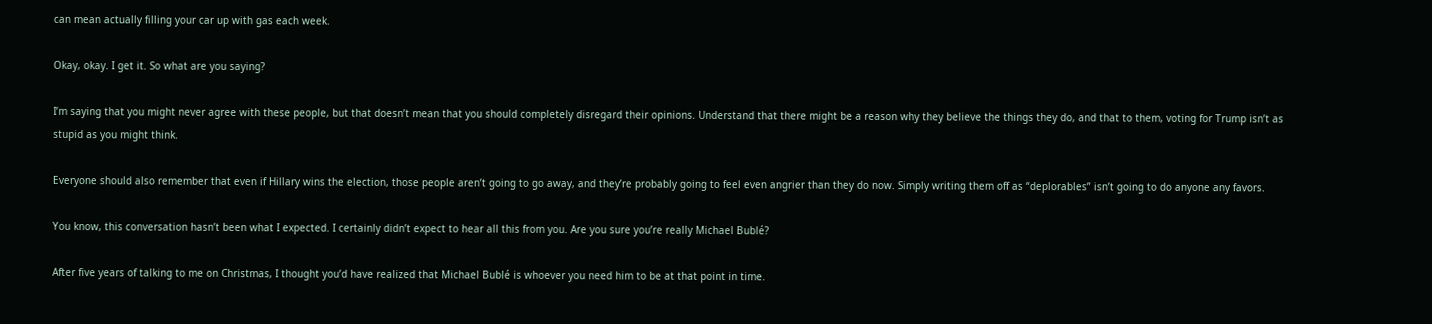can mean actually filling your car up with gas each week.

Okay, okay. I get it. So what are you saying?

I’m saying that you might never agree with these people, but that doesn’t mean that you should completely disregard their opinions. Understand that there might be a reason why they believe the things they do, and that to them, voting for Trump isn’t as stupid as you might think.

Everyone should also remember that even if Hillary wins the election, those people aren’t going to go away, and they’re probably going to feel even angrier than they do now. Simply writing them off as “deplorables” isn’t going to do anyone any favors.

You know, this conversation hasn’t been what I expected. I certainly didn’t expect to hear all this from you. Are you sure you’re really Michael Bublé?

After five years of talking to me on Christmas, I thought you’d have realized that Michael Bublé is whoever you need him to be at that point in time.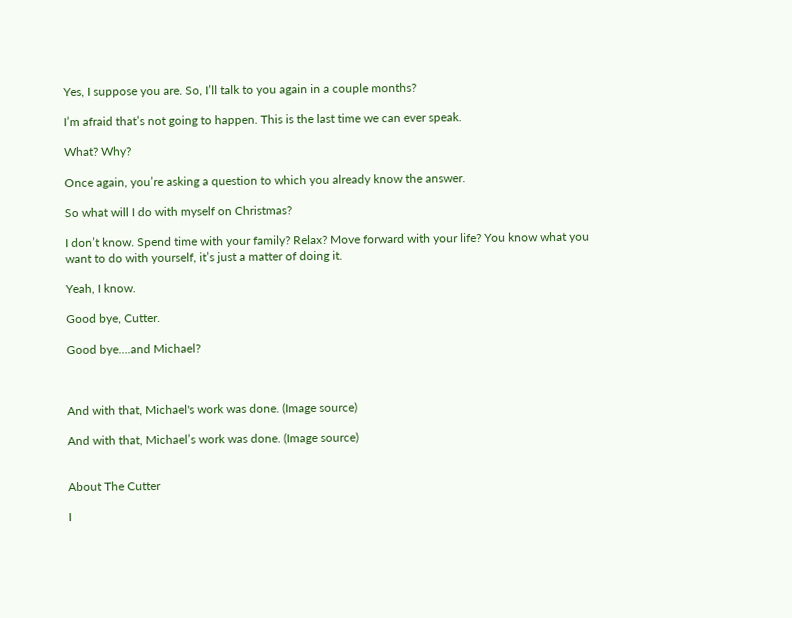Yes, I suppose you are. So, I’ll talk to you again in a couple months?

I’m afraid that’s not going to happen. This is the last time we can ever speak.

What? Why?

Once again, you’re asking a question to which you already know the answer.

So what will I do with myself on Christmas?

I don’t know. Spend time with your family? Relax? Move forward with your life? You know what you want to do with yourself, it’s just a matter of doing it.

Yeah, I know.

Good bye, Cutter.

Good bye….and Michael?



And with that, Michael's work was done. (Image source)

And with that, Michael’s work was done. (Image source)


About The Cutter

I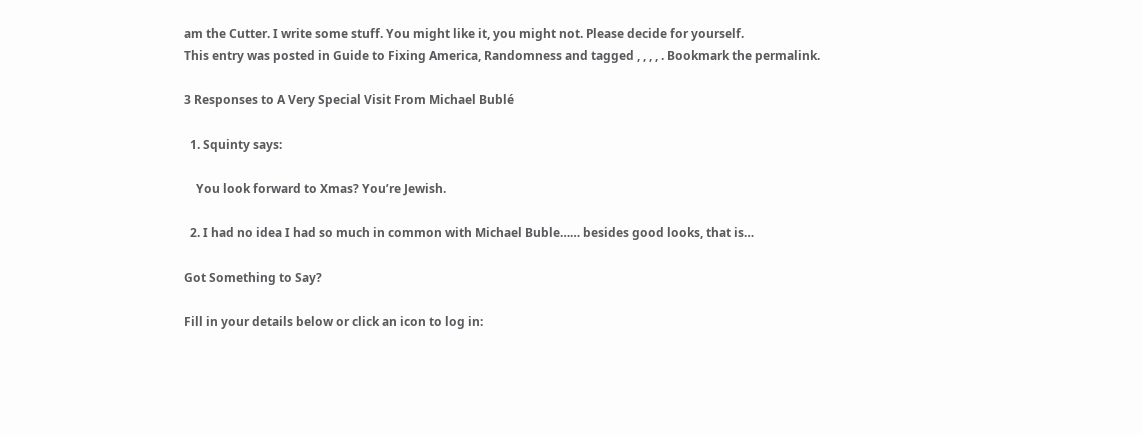am the Cutter. I write some stuff. You might like it, you might not. Please decide for yourself.
This entry was posted in Guide to Fixing America, Randomness and tagged , , , , . Bookmark the permalink.

3 Responses to A Very Special Visit From Michael Bublé

  1. Squinty says:

    You look forward to Xmas? You’re Jewish.

  2. I had no idea I had so much in common with Michael Buble…… besides good looks, that is…

Got Something to Say?

Fill in your details below or click an icon to log in: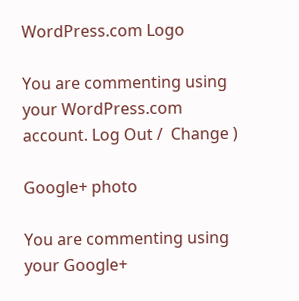WordPress.com Logo

You are commenting using your WordPress.com account. Log Out /  Change )

Google+ photo

You are commenting using your Google+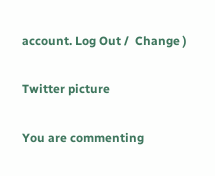account. Log Out /  Change )

Twitter picture

You are commenting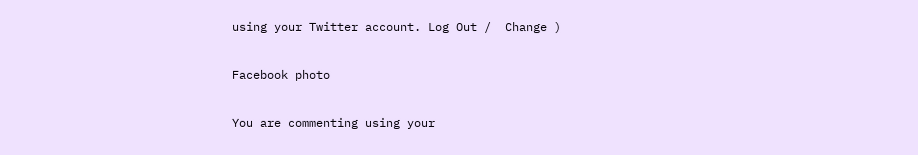using your Twitter account. Log Out /  Change )

Facebook photo

You are commenting using your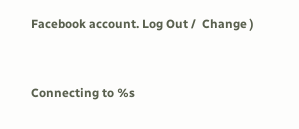Facebook account. Log Out /  Change )


Connecting to %s